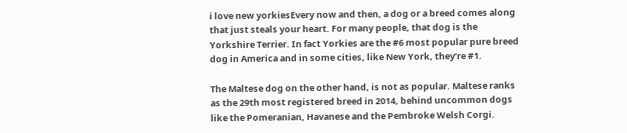i love new yorkiesEvery now and then, a dog or a breed comes along that just steals your heart. For many people, that dog is the Yorkshire Terrier. In fact Yorkies are the #6 most popular pure breed dog in America and in some cities, like New York, they’re #1.

The Maltese dog on the other hand, is not as popular. Maltese ranks as the 29th most registered breed in 2014, behind uncommon dogs like the Pomeranian, Havanese and the Pembroke Welsh Corgi.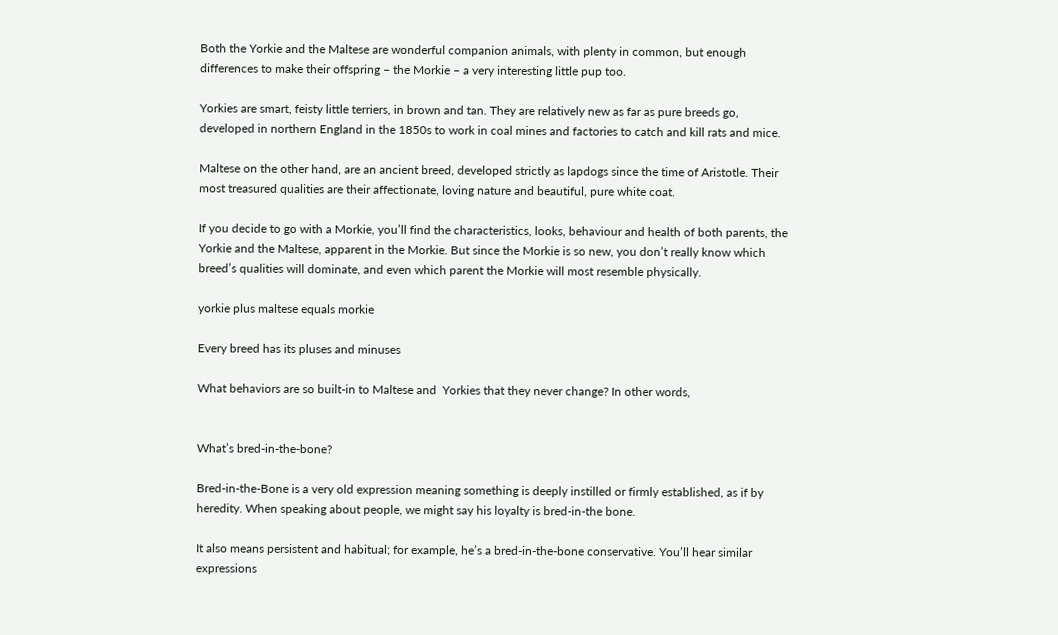Both the Yorkie and the Maltese are wonderful companion animals, with plenty in common, but enough differences to make their offspring – the Morkie – a very interesting little pup too.

Yorkies are smart, feisty little terriers, in brown and tan. They are relatively new as far as pure breeds go, developed in northern England in the 1850s to work in coal mines and factories to catch and kill rats and mice.

Maltese on the other hand, are an ancient breed, developed strictly as lapdogs since the time of Aristotle. Their most treasured qualities are their affectionate, loving nature and beautiful, pure white coat.

If you decide to go with a Morkie, you’ll find the characteristics, looks, behaviour and health of both parents, the Yorkie and the Maltese, apparent in the Morkie. But since the Morkie is so new, you don’t really know which breed’s qualities will dominate, and even which parent the Morkie will most resemble physically.

yorkie plus maltese equals morkie

Every breed has its pluses and minuses

What behaviors are so built-in to Maltese and  Yorkies that they never change? In other words,


What’s bred-in-the-bone?

Bred-in-the-Bone is a very old expression meaning something is deeply instilled or firmly established, as if by heredity. When speaking about people, we might say his loyalty is bred-in-the bone.

It also means persistent and habitual; for example, he’s a bred-in-the-bone conservative. You’ll hear similar expressions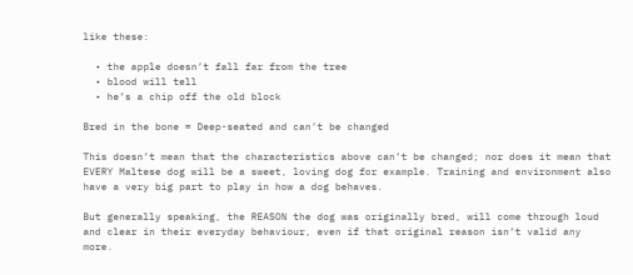like these:

  • the apple doesn’t fall far from the tree
  • blood will tell
  • he’s a chip off the old block

Bred in the bone = Deep-seated and can’t be changed

This doesn’t mean that the characteristics above can’t be changed; nor does it mean that EVERY Maltese dog will be a sweet, loving dog for example. Training and environment also have a very big part to play in how a dog behaves.

But generally speaking, the REASON the dog was originally bred, will come through loud and clear in their everyday behaviour, even if that original reason isn’t valid any more.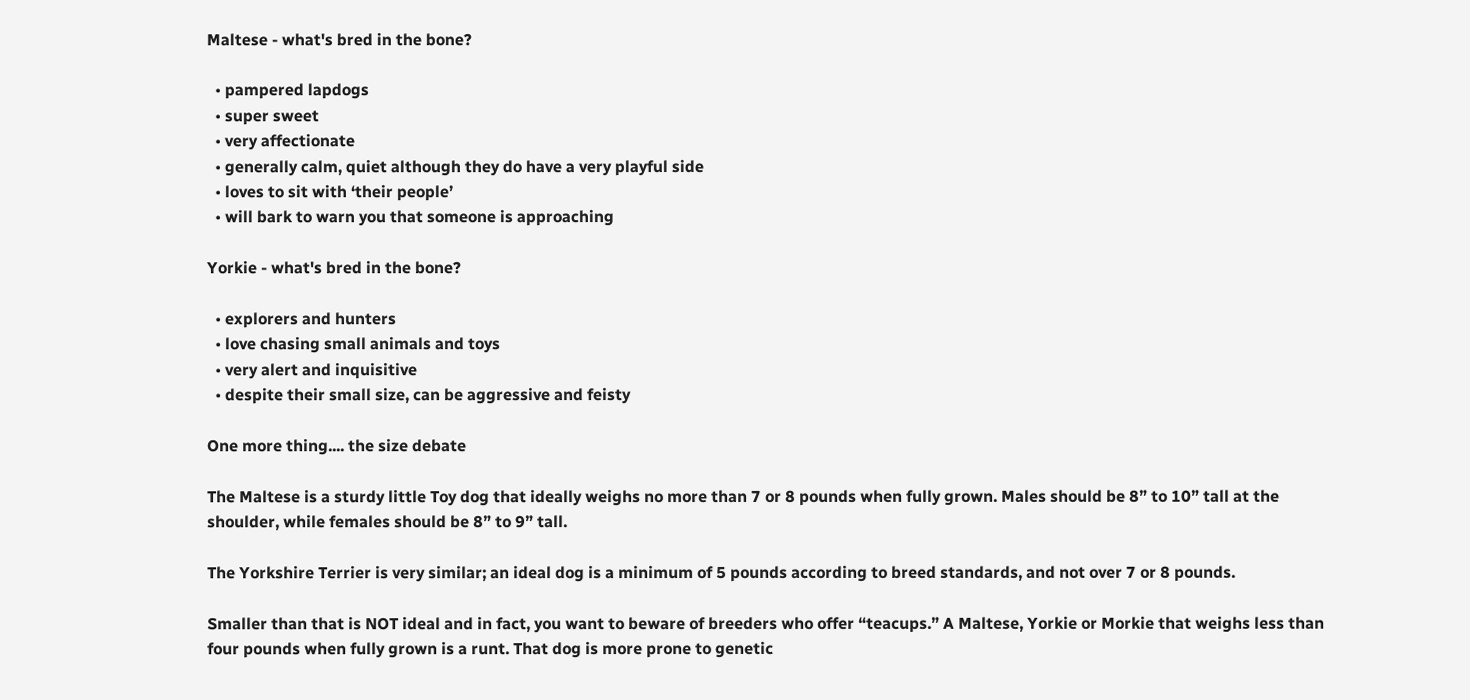Maltese - what's bred in the bone?

  • pampered lapdogs
  • super sweet
  • very affectionate
  • generally calm, quiet although they do have a very playful side
  • loves to sit with ‘their people’
  • will bark to warn you that someone is approaching

Yorkie - what's bred in the bone?

  • explorers and hunters
  • love chasing small animals and toys
  • very alert and inquisitive
  • despite their small size, can be aggressive and feisty

One more thing.... the size debate

The Maltese is a sturdy little Toy dog that ideally weighs no more than 7 or 8 pounds when fully grown. Males should be 8” to 10” tall at the shoulder, while females should be 8” to 9” tall.

The Yorkshire Terrier is very similar; an ideal dog is a minimum of 5 pounds according to breed standards, and not over 7 or 8 pounds.

Smaller than that is NOT ideal and in fact, you want to beware of breeders who offer “teacups.” A Maltese, Yorkie or Morkie that weighs less than four pounds when fully grown is a runt. That dog is more prone to genetic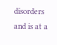disorders and is at a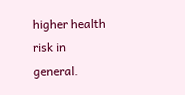higher health risk in general.